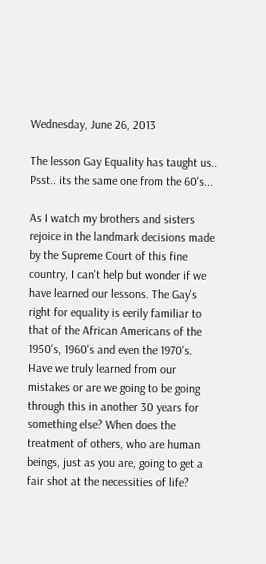Wednesday, June 26, 2013

The lesson Gay Equality has taught us.. Psst.. its the same one from the 60's...

As I watch my brothers and sisters rejoice in the landmark decisions made by the Supreme Court of this fine country, I can't help but wonder if we have learned our lessons. The Gay's right for equality is eerily familiar to that of the African Americans of the 1950's, 1960's and even the 1970's. Have we truly learned from our mistakes or are we going to be going through this in another 30 years for something else? When does the treatment of others, who are human beings, just as you are, going to get a fair shot at the necessities of life?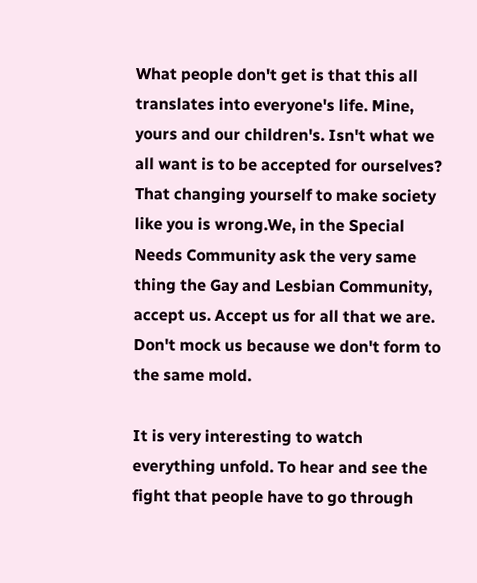What people don't get is that this all translates into everyone's life. Mine, yours and our children's. Isn't what we all want is to be accepted for ourselves? That changing yourself to make society like you is wrong.We, in the Special Needs Community ask the very same thing the Gay and Lesbian Community, accept us. Accept us for all that we are. Don't mock us because we don't form to the same mold.

It is very interesting to watch everything unfold. To hear and see the fight that people have to go through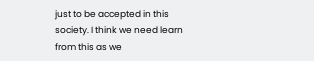just to be accepted in this society. I think we need learn from this as we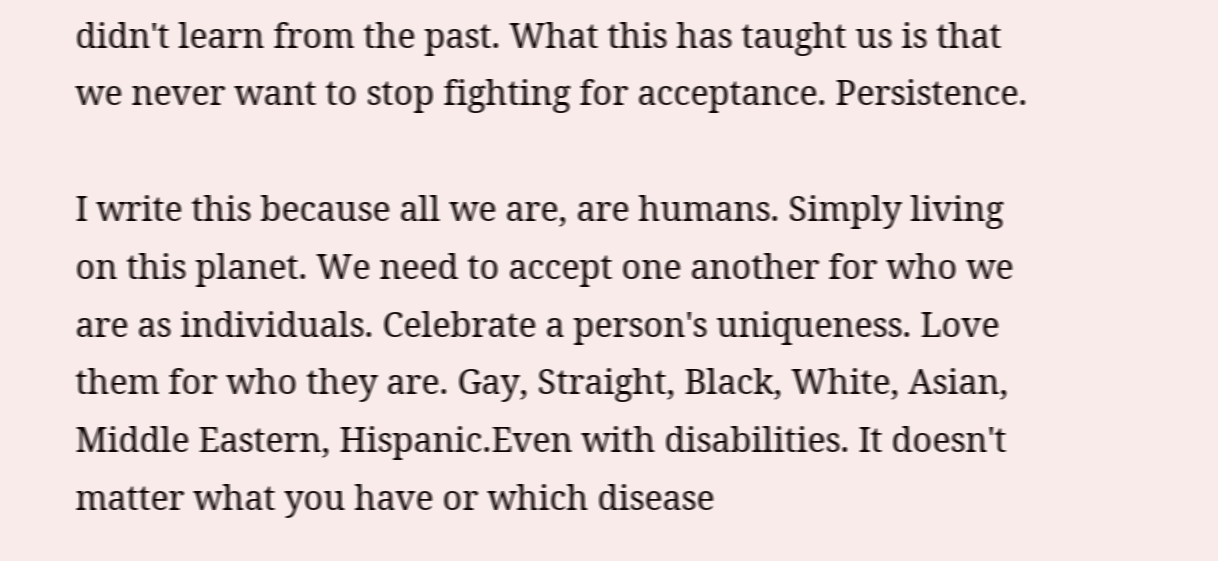didn't learn from the past. What this has taught us is that we never want to stop fighting for acceptance. Persistence.

I write this because all we are, are humans. Simply living on this planet. We need to accept one another for who we are as individuals. Celebrate a person's uniqueness. Love them for who they are. Gay, Straight, Black, White, Asian, Middle Eastern, Hispanic.Even with disabilities. It doesn't matter what you have or which disease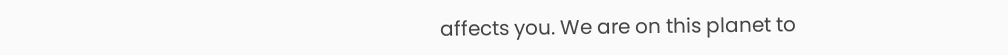affects you. We are on this planet to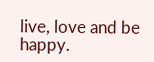live, love and be happy.